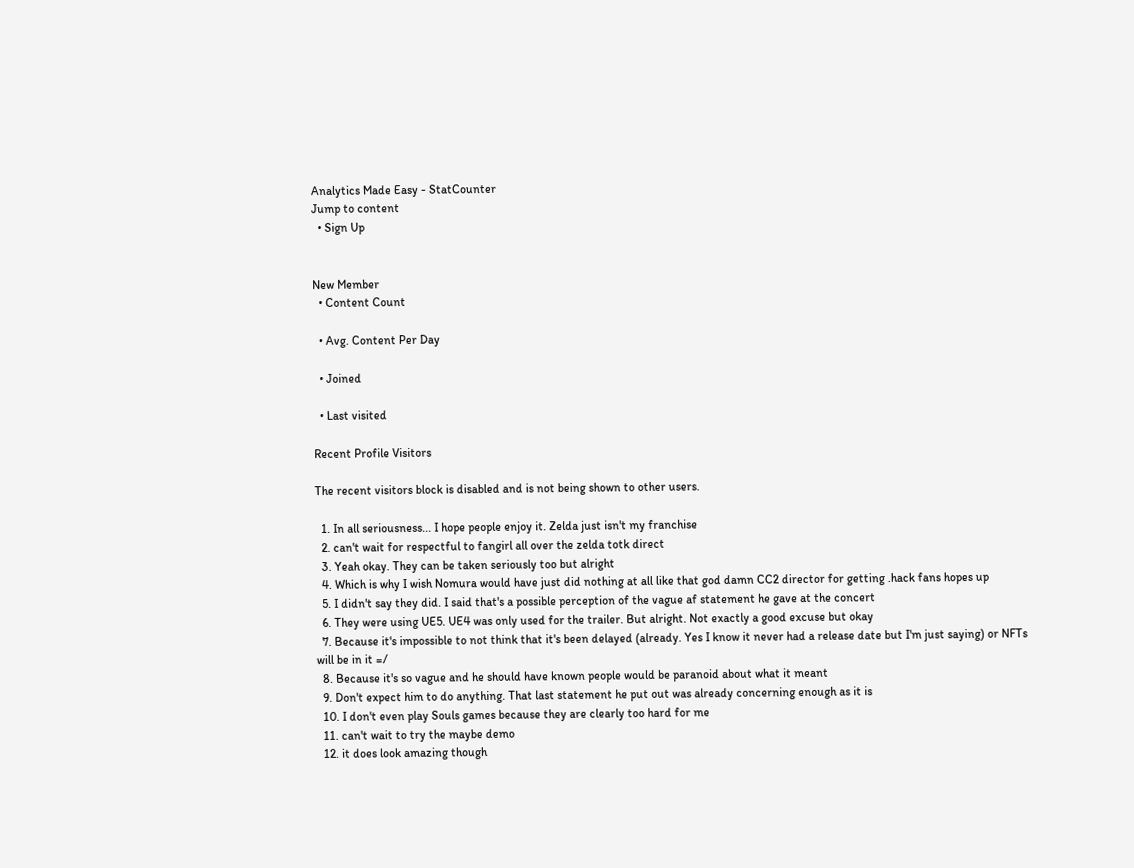Analytics Made Easy - StatCounter
Jump to content
  • Sign Up


New Member
  • Content Count

  • Avg. Content Per Day

  • Joined

  • Last visited

Recent Profile Visitors

The recent visitors block is disabled and is not being shown to other users.

  1. In all seriousness... I hope people enjoy it. Zelda just isn't my franchise
  2. can't wait for respectful to fangirl all over the zelda totk direct
  3. Yeah okay. They can be taken seriously too but alright
  4. Which is why I wish Nomura would have just did nothing at all like that god damn CC2 director for getting .hack fans hopes up
  5. I didn't say they did. I said that's a possible perception of the vague af statement he gave at the concert
  6. They were using UE5. UE4 was only used for the trailer. But alright. Not exactly a good excuse but okay
  7. Because it's impossible to not think that it's been delayed (already. Yes I know it never had a release date but I'm just saying) or NFTs will be in it =/
  8. Because it's so vague and he should have known people would be paranoid about what it meant
  9. Don't expect him to do anything. That last statement he put out was already concerning enough as it is
  10. I don't even play Souls games because they are clearly too hard for me
  11. can't wait to try the maybe demo
  12. it does look amazing though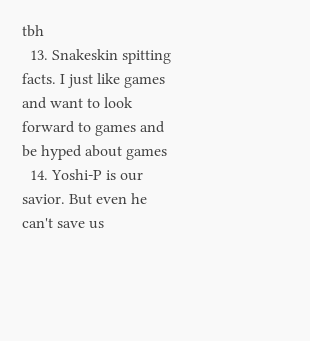tbh
  13. Snakeskin spitting facts. I just like games and want to look forward to games and be hyped about games
  14. Yoshi-P is our savior. But even he can't save us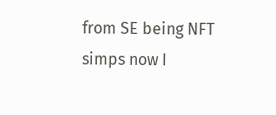from SE being NFT simps now I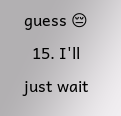guess 😔
  15. I'll just wait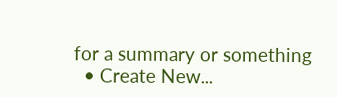for a summary or something
  • Create New...